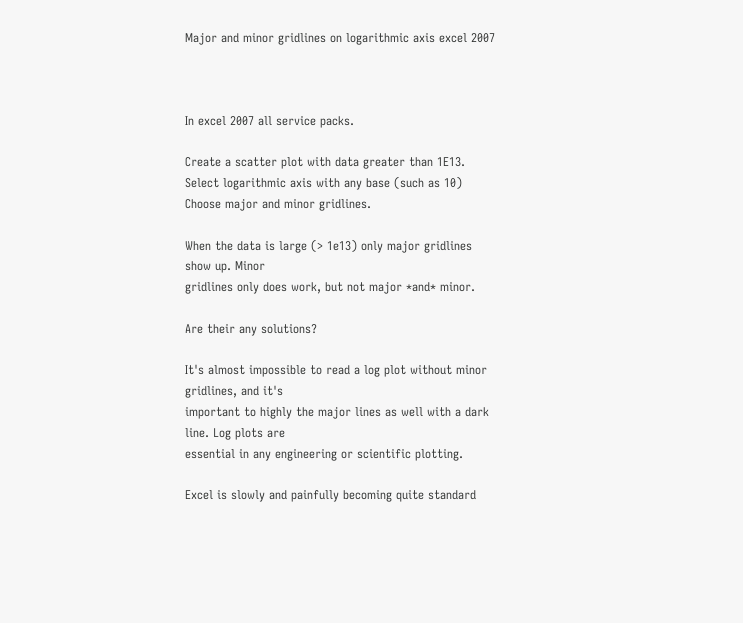Major and minor gridlines on logarithmic axis excel 2007



In excel 2007 all service packs.

Create a scatter plot with data greater than 1E13.
Select logarithmic axis with any base (such as 10)
Choose major and minor gridlines.

When the data is large (> 1e13) only major gridlines show up. Minor
gridlines only does work, but not major *and* minor.

Are their any solutions?

It's almost impossible to read a log plot without minor gridlines, and it's
important to highly the major lines as well with a dark line. Log plots are
essential in any engineering or scientific plotting.

Excel is slowly and painfully becoming quite standard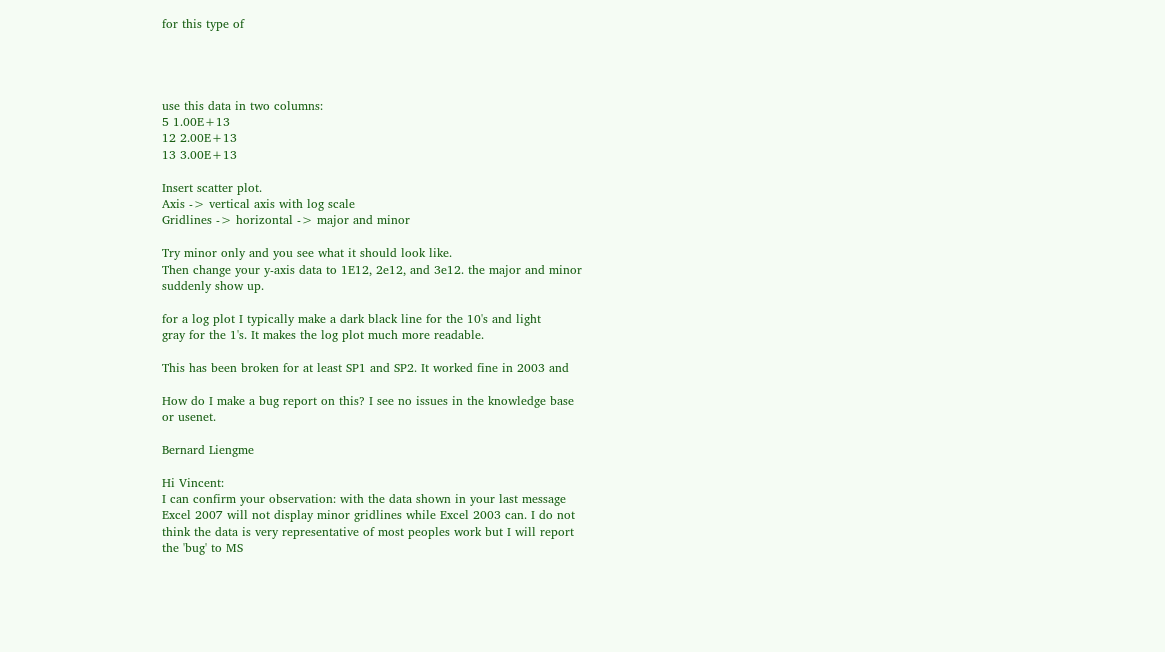for this type of




use this data in two columns:
5 1.00E+13
12 2.00E+13
13 3.00E+13

Insert scatter plot.
Axis -> vertical axis with log scale
Gridlines -> horizontal -> major and minor

Try minor only and you see what it should look like.
Then change your y-axis data to 1E12, 2e12, and 3e12. the major and minor
suddenly show up.

for a log plot I typically make a dark black line for the 10's and light
gray for the 1's. It makes the log plot much more readable.

This has been broken for at least SP1 and SP2. It worked fine in 2003 and

How do I make a bug report on this? I see no issues in the knowledge base
or usenet.

Bernard Liengme

Hi Vincent:
I can confirm your observation: with the data shown in your last message
Excel 2007 will not display minor gridlines while Excel 2003 can. I do not
think the data is very representative of most peoples work but I will report
the 'bug' to MS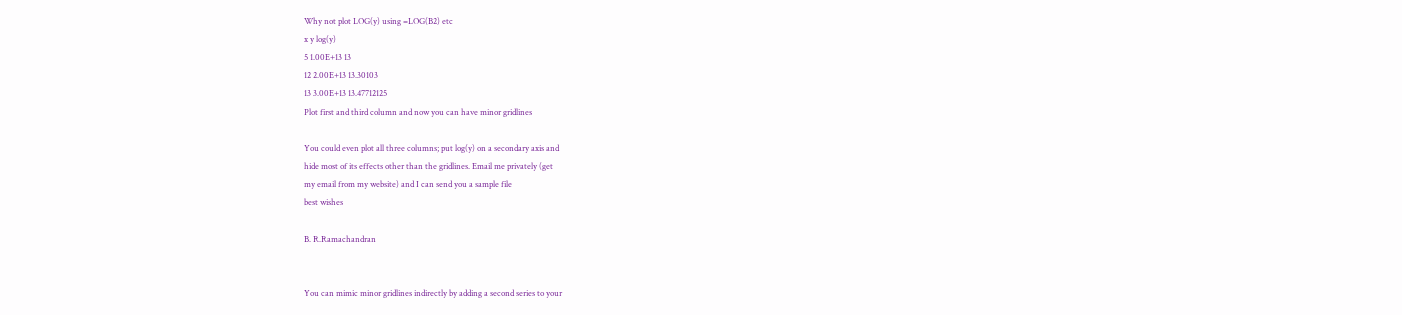Why not plot LOG(y) using =LOG(B2) etc
x y log(y)
5 1.00E+13 13
12 2.00E+13 13.30103
13 3.00E+13 13.47712125
Plot first and third column and now you can have minor gridlines

You could even plot all three columns; put log(y) on a secondary axis and
hide most of its effects other than the gridlines. Email me privately (get
my email from my website) and I can send you a sample file
best wishes

B. R.Ramachandran


You can mimic minor gridlines indirectly by adding a second series to your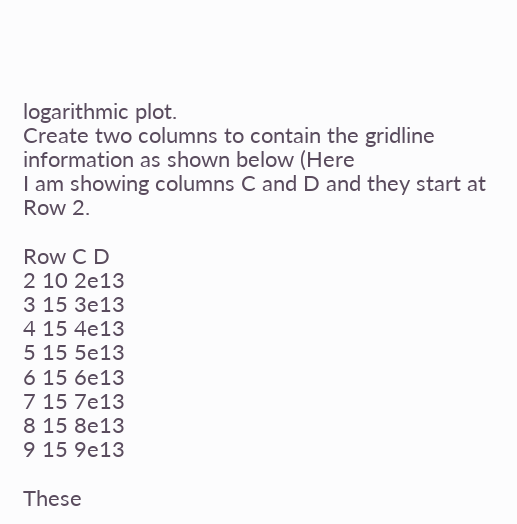logarithmic plot.
Create two columns to contain the gridline information as shown below (Here
I am showing columns C and D and they start at Row 2.

Row C D
2 10 2e13
3 15 3e13
4 15 4e13
5 15 5e13
6 15 6e13
7 15 7e13
8 15 8e13
9 15 9e13

These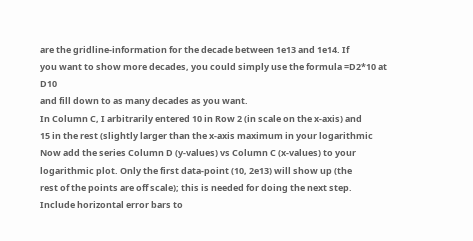are the gridline-information for the decade between 1e13 and 1e14. If
you want to show more decades, you could simply use the formula =D2*10 at D10
and fill down to as many decades as you want.
In Column C, I arbitrarily entered 10 in Row 2 (in scale on the x-axis) and
15 in the rest (slightly larger than the x-axis maximum in your logarithmic
Now add the series Column D (y-values) vs Column C (x-values) to your
logarithmic plot. Only the first data-point (10, 2e13) will show up (the
rest of the points are off scale); this is needed for doing the next step.
Include horizontal error bars to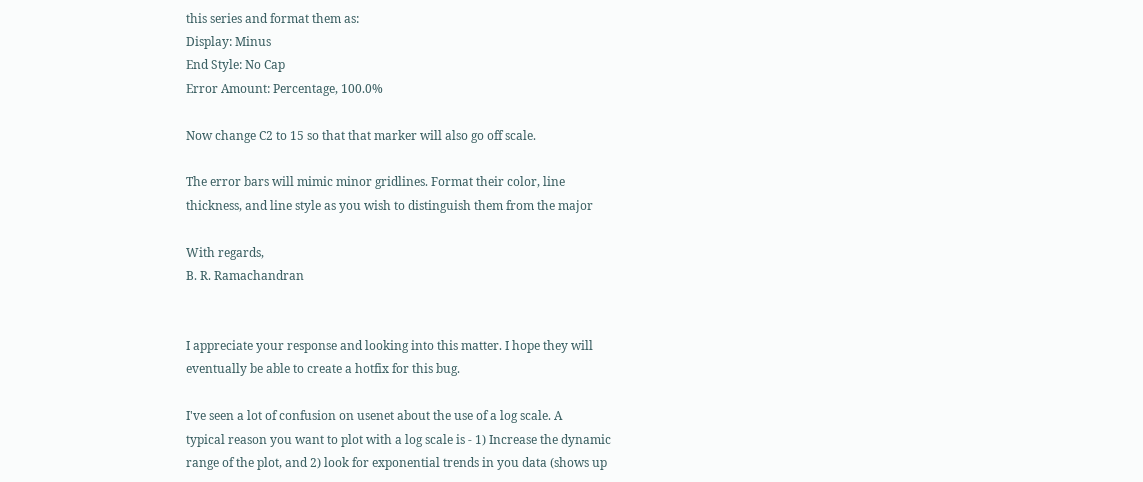this series and format them as:
Display: Minus
End Style: No Cap
Error Amount: Percentage, 100.0%

Now change C2 to 15 so that that marker will also go off scale.

The error bars will mimic minor gridlines. Format their color, line
thickness, and line style as you wish to distinguish them from the major

With regards,
B. R. Ramachandran


I appreciate your response and looking into this matter. I hope they will
eventually be able to create a hotfix for this bug.

I've seen a lot of confusion on usenet about the use of a log scale. A
typical reason you want to plot with a log scale is - 1) Increase the dynamic
range of the plot, and 2) look for exponential trends in you data (shows up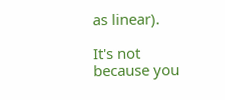as linear).

It's not because you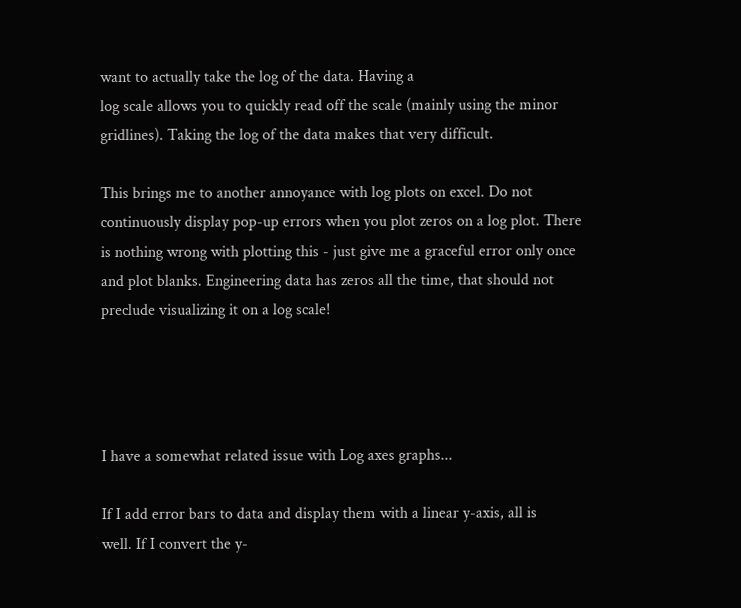want to actually take the log of the data. Having a
log scale allows you to quickly read off the scale (mainly using the minor
gridlines). Taking the log of the data makes that very difficult.

This brings me to another annoyance with log plots on excel. Do not
continuously display pop-up errors when you plot zeros on a log plot. There
is nothing wrong with plotting this - just give me a graceful error only once
and plot blanks. Engineering data has zeros all the time, that should not
preclude visualizing it on a log scale!




I have a somewhat related issue with Log axes graphs...

If I add error bars to data and display them with a linear y-axis, all is
well. If I convert the y-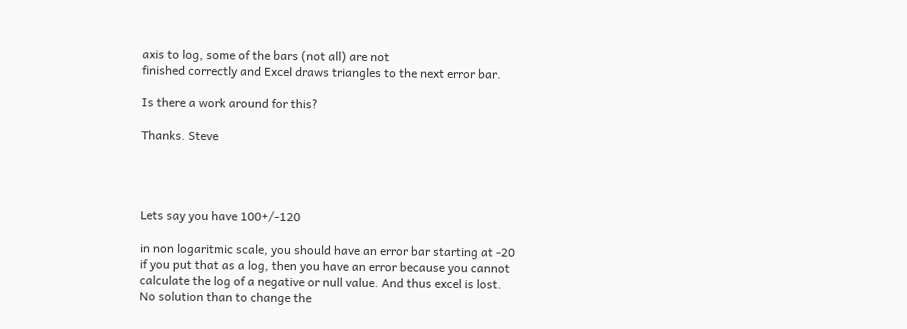axis to log, some of the bars (not all) are not
finished correctly and Excel draws triangles to the next error bar.

Is there a work around for this?

Thanks. Steve




Lets say you have 100+/-120

in non logaritmic scale, you should have an error bar starting at -20
if you put that as a log, then you have an error because you cannot
calculate the log of a negative or null value. And thus excel is lost.
No solution than to change the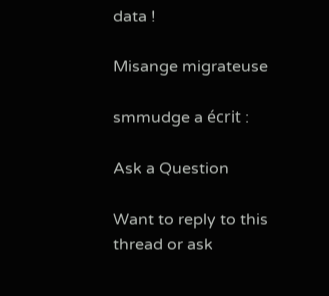data !

Misange migrateuse

smmudge a écrit :

Ask a Question

Want to reply to this thread or ask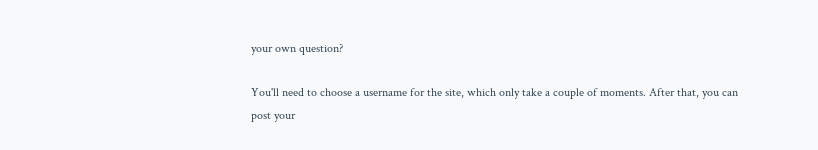your own question?

You'll need to choose a username for the site, which only take a couple of moments. After that, you can post your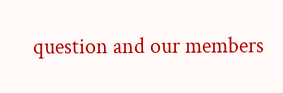question and our members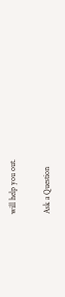will help you out.

Ask a Question